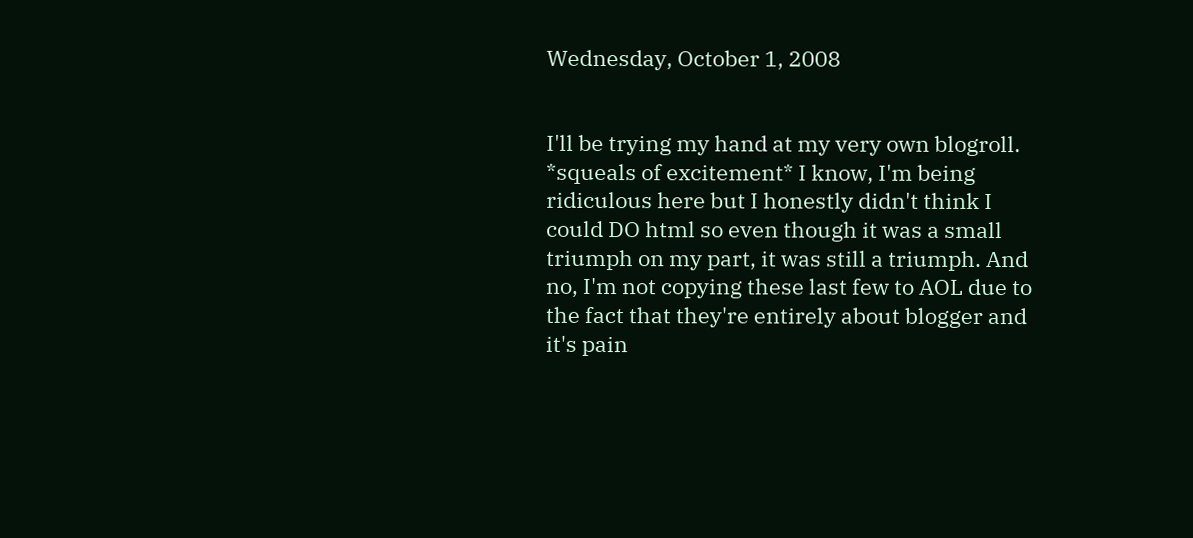Wednesday, October 1, 2008


I'll be trying my hand at my very own blogroll. *squeals of excitement* I know, I'm being ridiculous here but I honestly didn't think I could DO html so even though it was a small triumph on my part, it was still a triumph. And no, I'm not copying these last few to AOL due to the fact that they're entirely about blogger and it's pain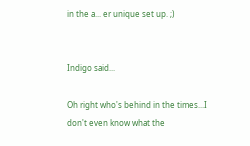in the a... er unique set up. ;)


Indigo said...

Oh right who's behind in the times...I don't even know what the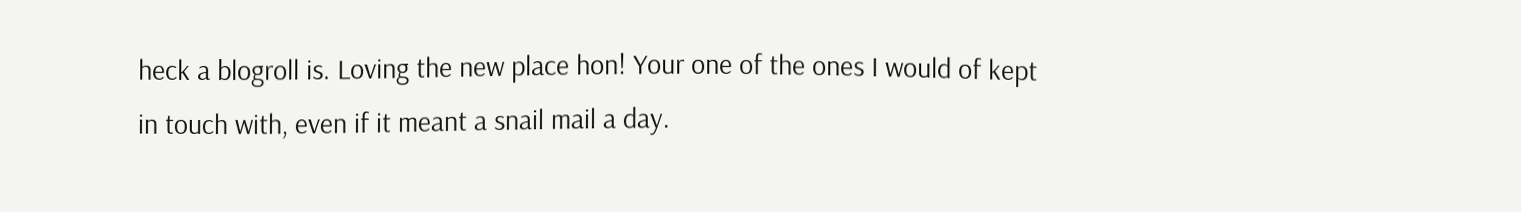heck a blogroll is. Loving the new place hon! Your one of the ones I would of kept in touch with, even if it meant a snail mail a day.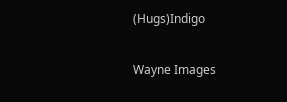(Hugs)Indigo

Wayne Images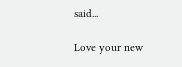said...

Love your new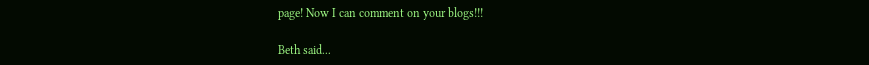page! Now I can comment on your blogs!!!

Beth said...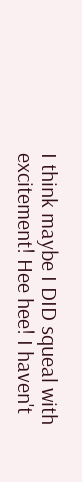I think maybe I DID squeal with excitement! Hee hee! I haven't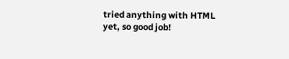tried anything with HTML yet, so good job!